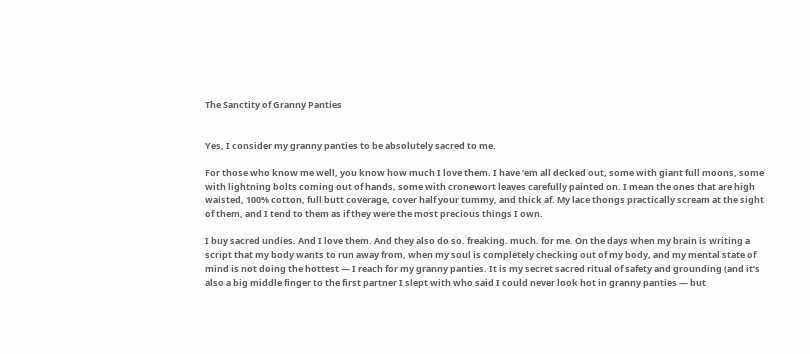The Sanctity of Granny Panties


Yes, I consider my granny panties to be absolutely sacred to me.

For those who know me well, you know how much I love them. I have ‘em all decked out, some with giant full moons, some with lightning bolts coming out of hands, some with cronewort leaves carefully painted on. I mean the ones that are high waisted, 100% cotton, full butt coverage, cover half your tummy, and thick af. My lace thongs practically scream at the sight of them, and I tend to them as if they were the most precious things I own.

I buy sacred undies. And I love them. And they also do so. freaking. much. for me. On the days when my brain is writing a script that my body wants to run away from, when my soul is completely checking out of my body, and my mental state of mind is not doing the hottest — I reach for my granny panties. It is my secret sacred ritual of safety and grounding (and it’s also a big middle finger to the first partner I slept with who said I could never look hot in granny panties — but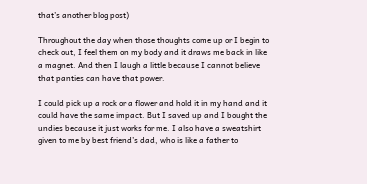that’s another blog post)

Throughout the day when those thoughts come up or I begin to check out, I feel them on my body and it draws me back in like a magnet. And then I laugh a little because I cannot believe that panties can have that power.

I could pick up a rock or a flower and hold it in my hand and it could have the same impact. But I saved up and I bought the undies because it just works for me. I also have a sweatshirt given to me by best friend’s dad, who is like a father to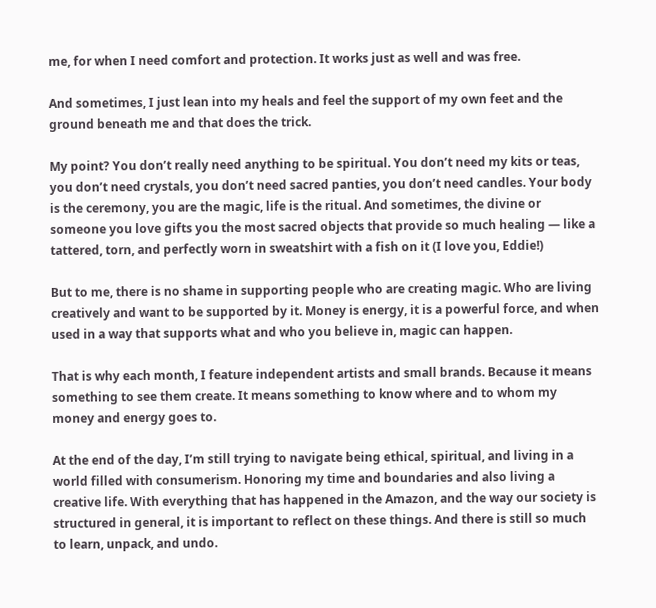me, for when I need comfort and protection. It works just as well and was free.

And sometimes, I just lean into my heals and feel the support of my own feet and the ground beneath me and that does the trick.

My point? You don’t really need anything to be spiritual. You don’t need my kits or teas, you don’t need crystals, you don’t need sacred panties, you don’t need candles. Your body is the ceremony, you are the magic, life is the ritual. And sometimes, the divine or someone you love gifts you the most sacred objects that provide so much healing — like a tattered, torn, and perfectly worn in sweatshirt with a fish on it (I love you, Eddie!)

But to me, there is no shame in supporting people who are creating magic. Who are living creatively and want to be supported by it. Money is energy, it is a powerful force, and when used in a way that supports what and who you believe in, magic can happen.

That is why each month, I feature independent artists and small brands. Because it means something to see them create. It means something to know where and to whom my money and energy goes to.

At the end of the day, I’m still trying to navigate being ethical, spiritual, and living in a world filled with consumerism. Honoring my time and boundaries and also living a creative life. With everything that has happened in the Amazon, and the way our society is structured in general, it is important to reflect on these things. And there is still so much to learn, unpack, and undo.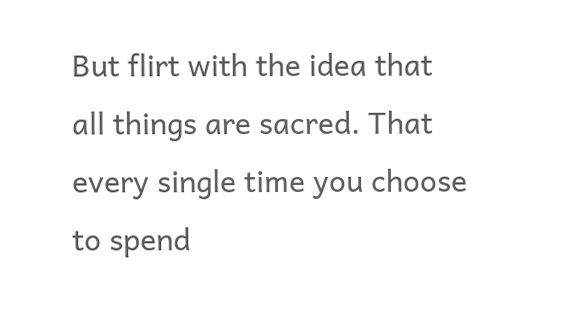But flirt with the idea that all things are sacred. That every single time you choose to spend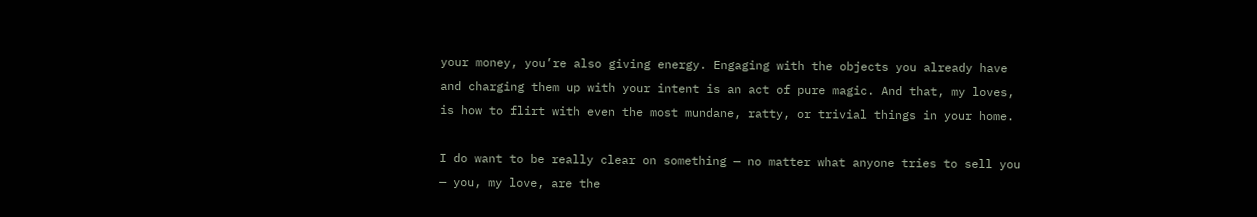your money, you’re also giving energy. Engaging with the objects you already have and charging them up with your intent is an act of pure magic. And that, my loves, is how to flirt with even the most mundane, ratty, or trivial things in your home.

I do want to be really clear on something — no matter what anyone tries to sell you — you, my love, are the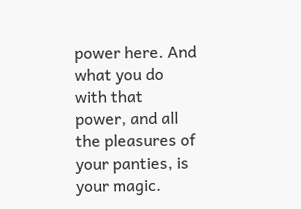power here. And what you do with that power, and all the pleasures of your panties, is your magic.